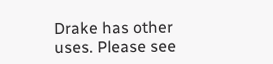Drake has other uses. Please see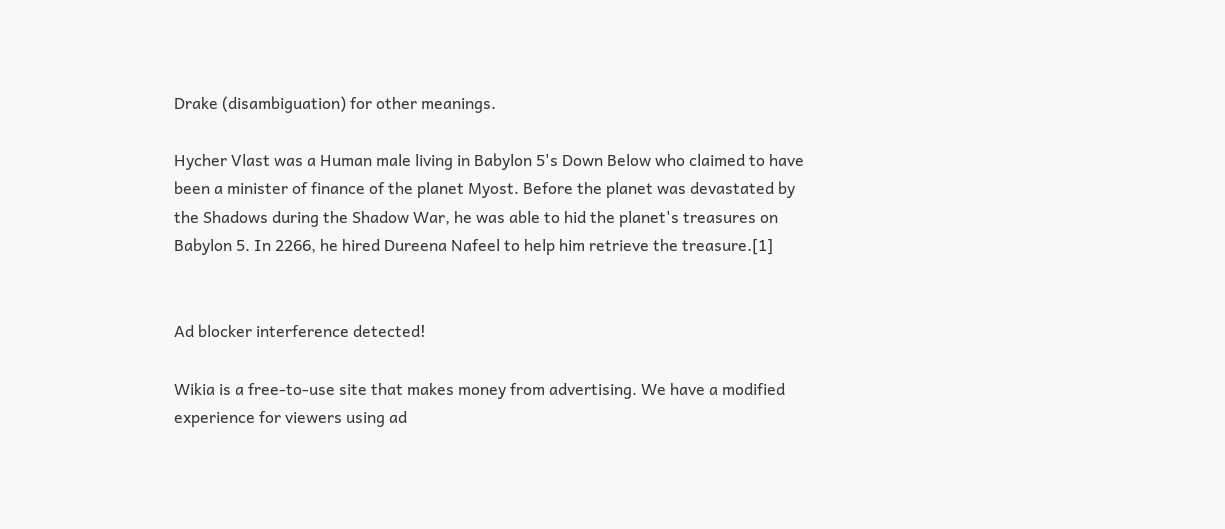Drake (disambiguation) for other meanings.

Hycher Vlast was a Human male living in Babylon 5's Down Below who claimed to have been a minister of finance of the planet Myost. Before the planet was devastated by the Shadows during the Shadow War, he was able to hid the planet's treasures on Babylon 5. In 2266, he hired Dureena Nafeel to help him retrieve the treasure.[1]


Ad blocker interference detected!

Wikia is a free-to-use site that makes money from advertising. We have a modified experience for viewers using ad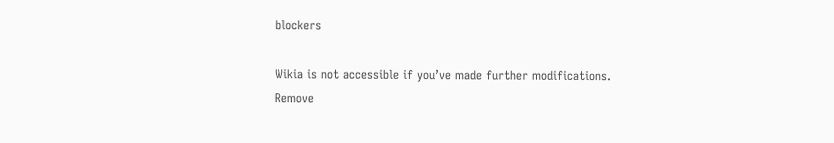blockers

Wikia is not accessible if you’ve made further modifications. Remove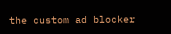the custom ad blocker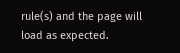rule(s) and the page will load as expected.